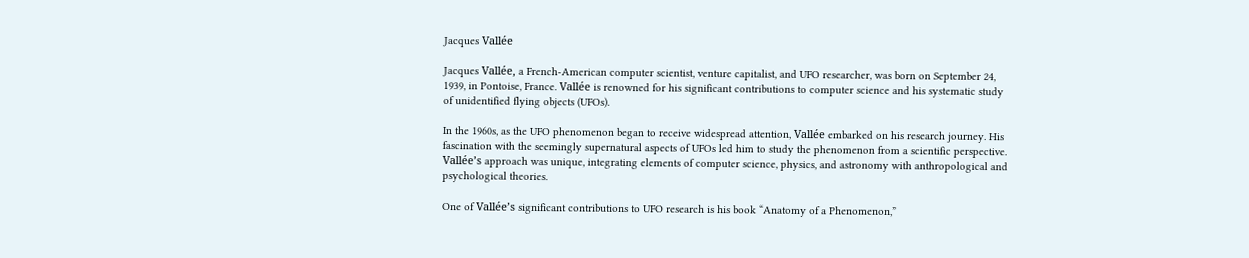Jacques Vallée

Jacques Vallée, a French-American computer scientist, venture capitalist, and UFO researcher, was born on September 24, 1939, in Pontoise, France. Vallée is renowned for his significant contributions to computer science and his systematic study of unidentified flying objects (UFOs).

In the 1960s, as the UFO phenomenon began to receive widespread attention, Vallée embarked on his research journey. His fascination with the seemingly supernatural aspects of UFOs led him to study the phenomenon from a scientific perspective. Vallée’s approach was unique, integrating elements of computer science, physics, and astronomy with anthropological and psychological theories.

One of Vallée’s significant contributions to UFO research is his book “Anatomy of a Phenomenon,”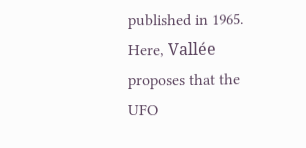published in 1965. Here, Vallée proposes that the UFO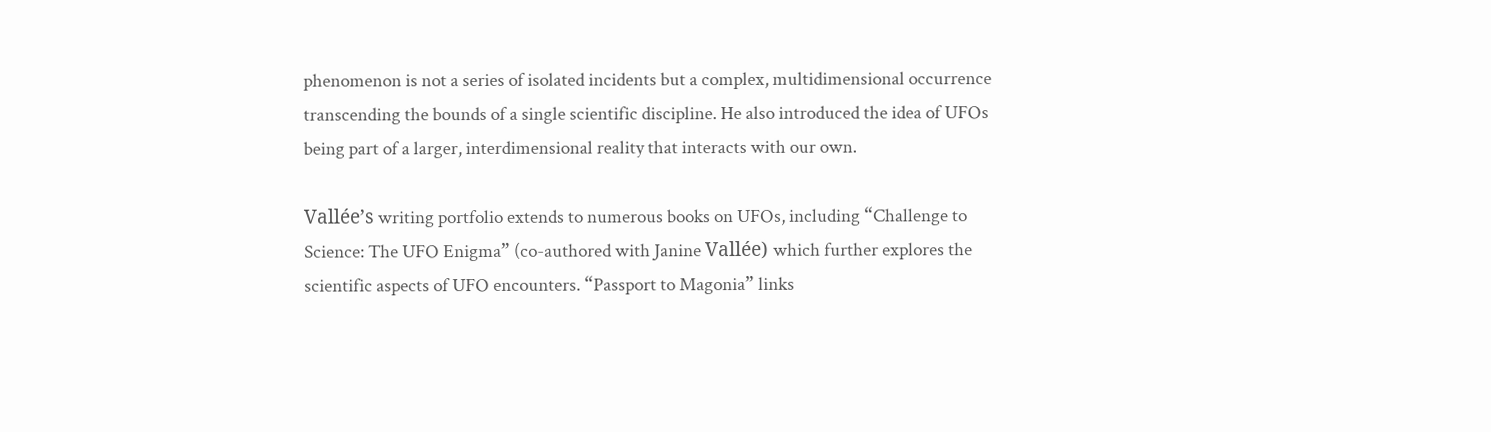phenomenon is not a series of isolated incidents but a complex, multidimensional occurrence transcending the bounds of a single scientific discipline. He also introduced the idea of UFOs being part of a larger, interdimensional reality that interacts with our own.

Vallée’s writing portfolio extends to numerous books on UFOs, including “Challenge to Science: The UFO Enigma” (co-authored with Janine Vallée) which further explores the scientific aspects of UFO encounters. “Passport to Magonia” links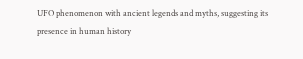UFO phenomenon with ancient legends and myths, suggesting its presence in human history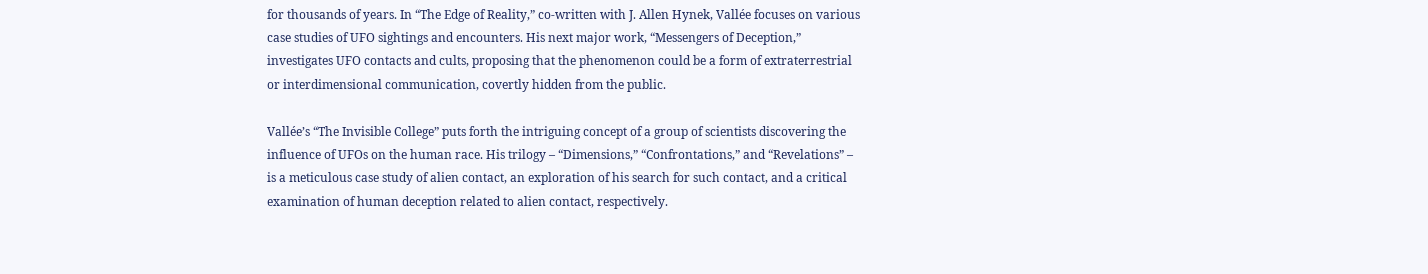for thousands of years. In “The Edge of Reality,” co-written with J. Allen Hynek, Vallée focuses on various case studies of UFO sightings and encounters. His next major work, “Messengers of Deception,” investigates UFO contacts and cults, proposing that the phenomenon could be a form of extraterrestrial or interdimensional communication, covertly hidden from the public.

Vallée’s “The Invisible College” puts forth the intriguing concept of a group of scientists discovering the influence of UFOs on the human race. His trilogy – “Dimensions,” “Confrontations,” and “Revelations” – is a meticulous case study of alien contact, an exploration of his search for such contact, and a critical examination of human deception related to alien contact, respectively.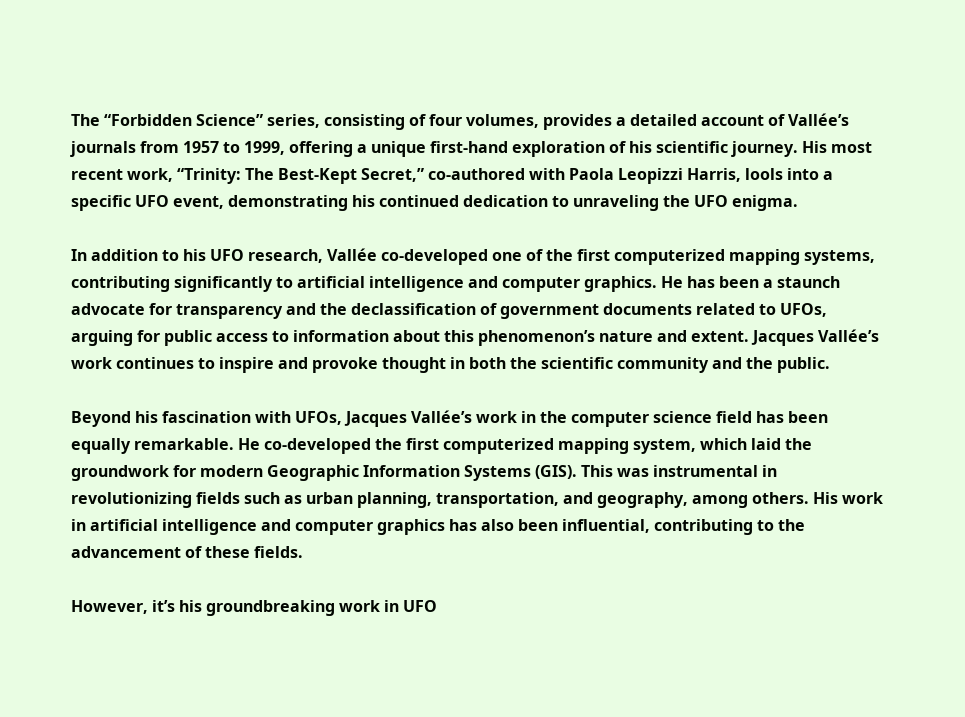The “Forbidden Science” series, consisting of four volumes, provides a detailed account of Vallée’s journals from 1957 to 1999, offering a unique first-hand exploration of his scientific journey. His most recent work, “Trinity: The Best-Kept Secret,” co-authored with Paola Leopizzi Harris, lools into a specific UFO event, demonstrating his continued dedication to unraveling the UFO enigma.

In addition to his UFO research, Vallée co-developed one of the first computerized mapping systems, contributing significantly to artificial intelligence and computer graphics. He has been a staunch advocate for transparency and the declassification of government documents related to UFOs, arguing for public access to information about this phenomenon’s nature and extent. Jacques Vallée’s work continues to inspire and provoke thought in both the scientific community and the public.

Beyond his fascination with UFOs, Jacques Vallée’s work in the computer science field has been equally remarkable. He co-developed the first computerized mapping system, which laid the groundwork for modern Geographic Information Systems (GIS). This was instrumental in revolutionizing fields such as urban planning, transportation, and geography, among others. His work in artificial intelligence and computer graphics has also been influential, contributing to the advancement of these fields.

However, it’s his groundbreaking work in UFO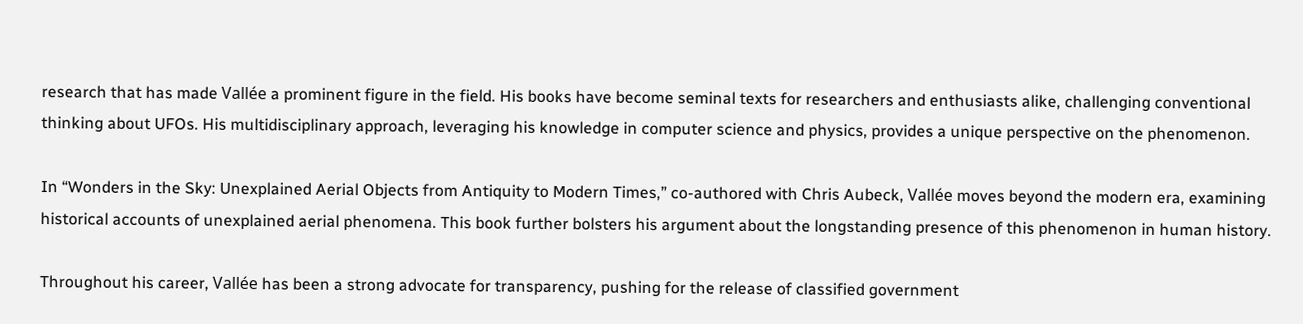research that has made Vallée a prominent figure in the field. His books have become seminal texts for researchers and enthusiasts alike, challenging conventional thinking about UFOs. His multidisciplinary approach, leveraging his knowledge in computer science and physics, provides a unique perspective on the phenomenon.

In “Wonders in the Sky: Unexplained Aerial Objects from Antiquity to Modern Times,” co-authored with Chris Aubeck, Vallée moves beyond the modern era, examining historical accounts of unexplained aerial phenomena. This book further bolsters his argument about the longstanding presence of this phenomenon in human history.

Throughout his career, Vallée has been a strong advocate for transparency, pushing for the release of classified government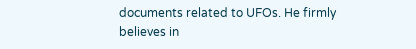documents related to UFOs. He firmly believes in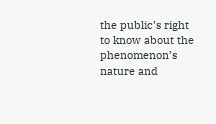the public’s right to know about the phenomenon’s nature and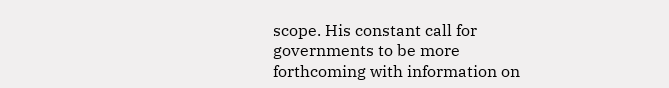scope. His constant call for governments to be more forthcoming with information on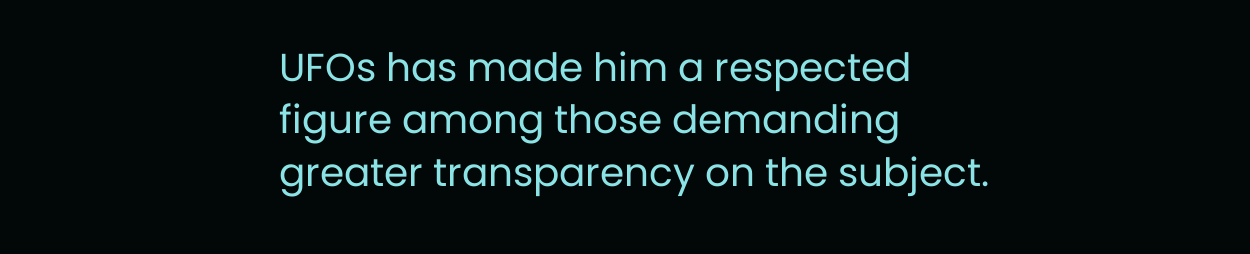UFOs has made him a respected figure among those demanding greater transparency on the subject.